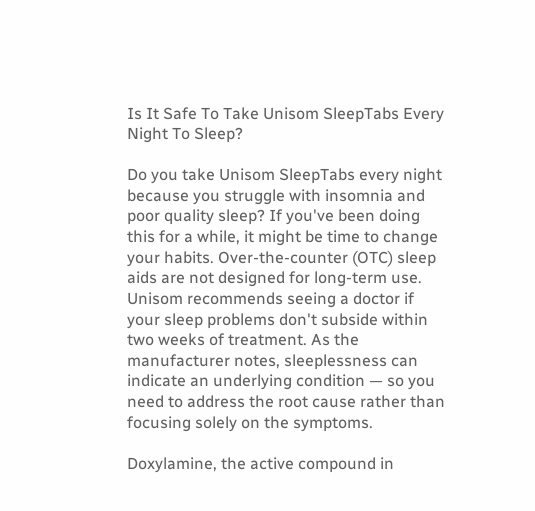Is It Safe To Take Unisom SleepTabs Every Night To Sleep?

Do you take Unisom SleepTabs every night because you struggle with insomnia and poor quality sleep? If you've been doing this for a while, it might be time to change your habits. Over-the-counter (OTC) sleep aids are not designed for long-term use. Unisom recommends seeing a doctor if your sleep problems don't subside within two weeks of treatment. As the manufacturer notes, sleeplessness can indicate an underlying condition — so you need to address the root cause rather than focusing solely on the symptoms.

Doxylamine, the active compound in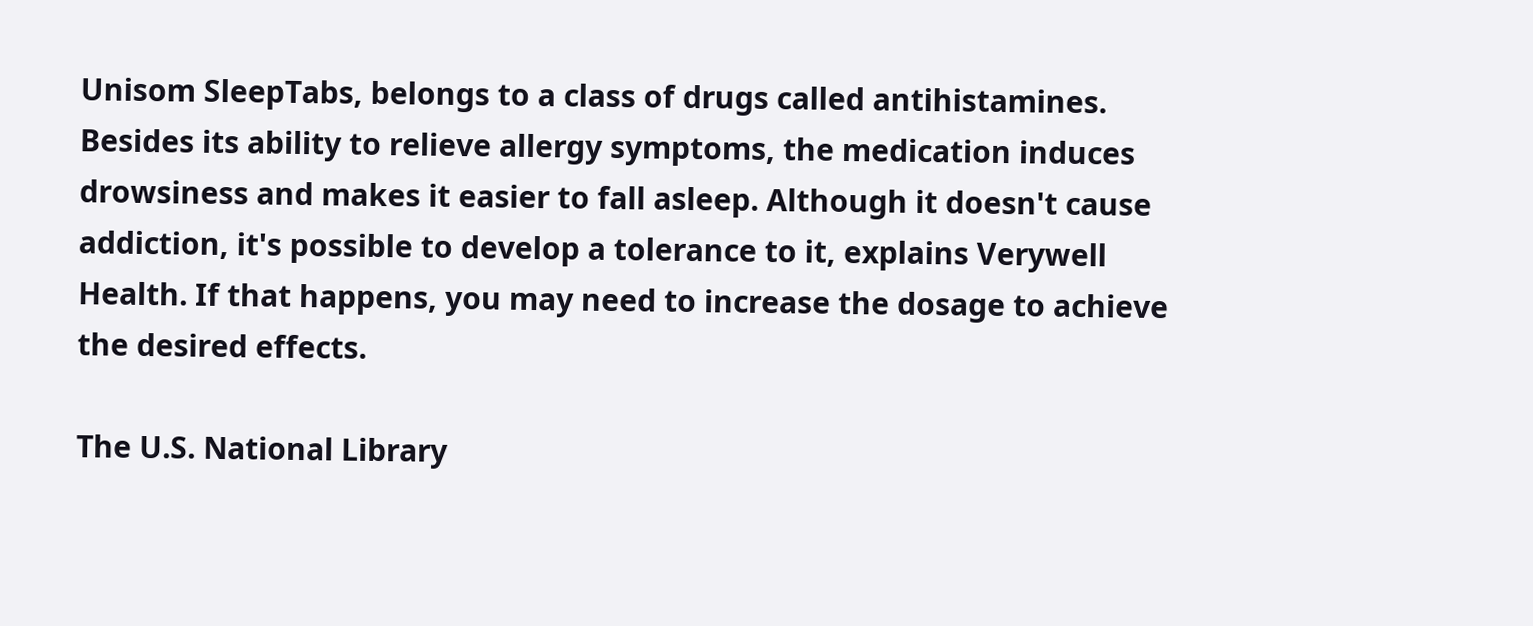Unisom SleepTabs, belongs to a class of drugs called antihistamines. Besides its ability to relieve allergy symptoms, the medication induces drowsiness and makes it easier to fall asleep. Although it doesn't cause addiction, it's possible to develop a tolerance to it, explains Verywell Health. If that happens, you may need to increase the dosage to achieve the desired effects.

The U.S. National Library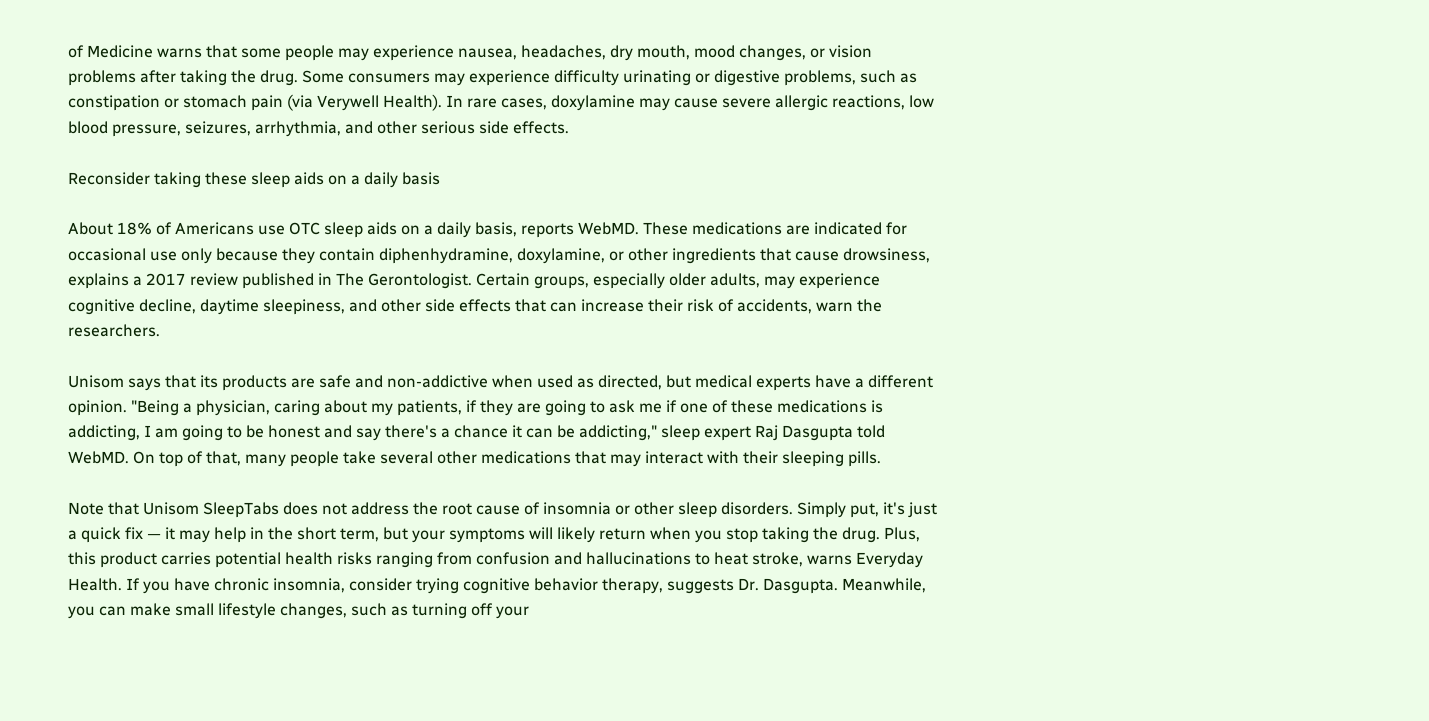of Medicine warns that some people may experience nausea, headaches, dry mouth, mood changes, or vision problems after taking the drug. Some consumers may experience difficulty urinating or digestive problems, such as constipation or stomach pain (via Verywell Health). In rare cases, doxylamine may cause severe allergic reactions, low blood pressure, seizures, arrhythmia, and other serious side effects.

Reconsider taking these sleep aids on a daily basis

About 18% of Americans use OTC sleep aids on a daily basis, reports WebMD. These medications are indicated for occasional use only because they contain diphenhydramine, doxylamine, or other ingredients that cause drowsiness, explains a 2017 review published in The Gerontologist. Certain groups, especially older adults, may experience cognitive decline, daytime sleepiness, and other side effects that can increase their risk of accidents, warn the researchers.

Unisom says that its products are safe and non-addictive when used as directed, but medical experts have a different opinion. "Being a physician, caring about my patients, if they are going to ask me if one of these medications is addicting, I am going to be honest and say there's a chance it can be addicting," sleep expert Raj Dasgupta told WebMD. On top of that, many people take several other medications that may interact with their sleeping pills.

Note that Unisom SleepTabs does not address the root cause of insomnia or other sleep disorders. Simply put, it's just a quick fix — it may help in the short term, but your symptoms will likely return when you stop taking the drug. Plus, this product carries potential health risks ranging from confusion and hallucinations to heat stroke, warns Everyday Health. If you have chronic insomnia, consider trying cognitive behavior therapy, suggests Dr. Dasgupta. Meanwhile, you can make small lifestyle changes, such as turning off your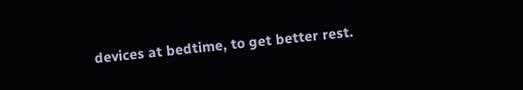devices at bedtime, to get better rest.